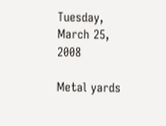Tuesday, March 25, 2008

Metal yards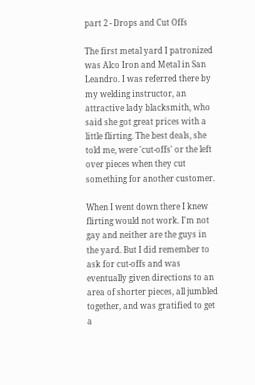part 2 - Drops and Cut Offs

The first metal yard I patronized was Alco Iron and Metal in San Leandro. I was referred there by my welding instructor, an attractive lady blacksmith, who said she got great prices with a little flirting. The best deals, she told me, were 'cut-offs' or the left over pieces when they cut something for another customer.

When I went down there I knew flirting would not work. I'm not gay and neither are the guys in the yard. But I did remember to ask for cut-offs and was eventually given directions to an area of shorter pieces, all jumbled together, and was gratified to get a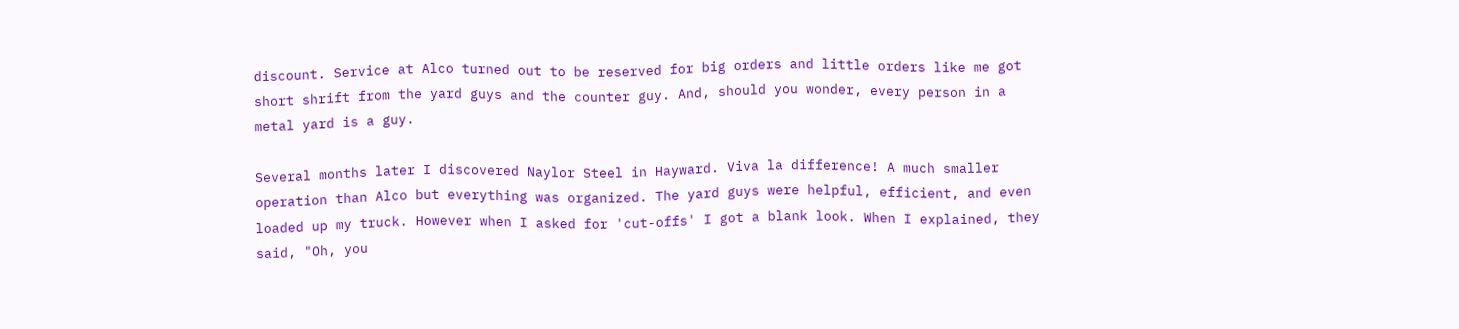discount. Service at Alco turned out to be reserved for big orders and little orders like me got short shrift from the yard guys and the counter guy. And, should you wonder, every person in a metal yard is a guy.

Several months later I discovered Naylor Steel in Hayward. Viva la difference! A much smaller operation than Alco but everything was organized. The yard guys were helpful, efficient, and even loaded up my truck. However when I asked for 'cut-offs' I got a blank look. When I explained, they said, "Oh, you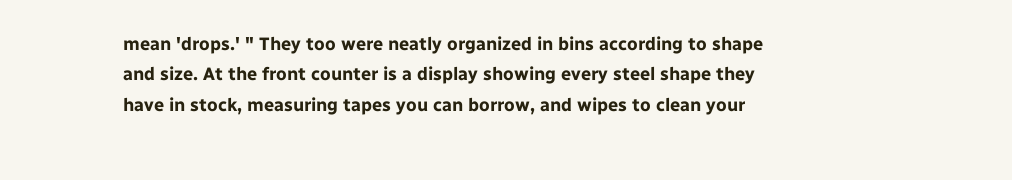mean 'drops.' " They too were neatly organized in bins according to shape and size. At the front counter is a display showing every steel shape they have in stock, measuring tapes you can borrow, and wipes to clean your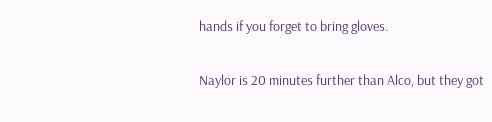hands if you forget to bring gloves.

Naylor is 20 minutes further than Alco, but they got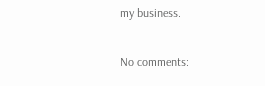my business.

No comments: